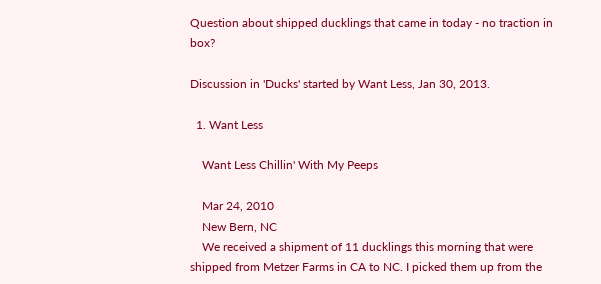Question about shipped ducklings that came in today - no traction in box?

Discussion in 'Ducks' started by Want Less, Jan 30, 2013.

  1. Want Less

    Want Less Chillin' With My Peeps

    Mar 24, 2010
    New Bern, NC
    We received a shipment of 11 ducklings this morning that were shipped from Metzer Farms in CA to NC. I picked them up from the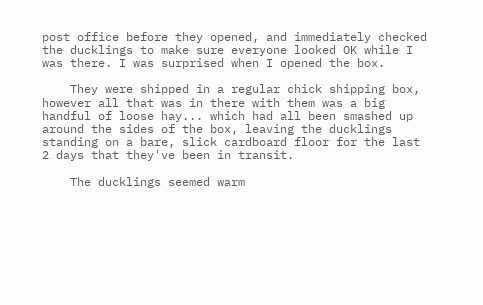post office before they opened, and immediately checked the ducklings to make sure everyone looked OK while I was there. I was surprised when I opened the box.

    They were shipped in a regular chick shipping box, however all that was in there with them was a big handful of loose hay... which had all been smashed up around the sides of the box, leaving the ducklings standing on a bare, slick cardboard floor for the last 2 days that they've been in transit.

    The ducklings seemed warm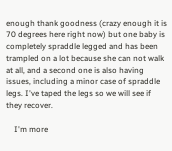enough thank goodness (crazy enough it is 70 degrees here right now) but one baby is completely spraddle legged and has been trampled on a lot because she can not walk at all, and a second one is also having issues, including a minor case of spraddle legs. I've taped the legs so we will see if they recover.

    I'm more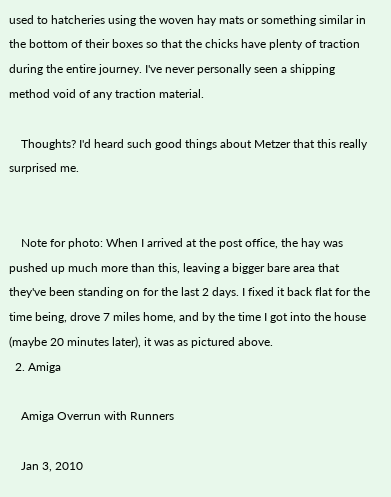used to hatcheries using the woven hay mats or something similar in the bottom of their boxes so that the chicks have plenty of traction during the entire journey. I've never personally seen a shipping method void of any traction material.

    Thoughts? I'd heard such good things about Metzer that this really surprised me.


    Note for photo: When I arrived at the post office, the hay was pushed up much more than this, leaving a bigger bare area that they've been standing on for the last 2 days. I fixed it back flat for the time being, drove 7 miles home, and by the time I got into the house (maybe 20 minutes later), it was as pictured above.
  2. Amiga

    Amiga Overrun with Runners

    Jan 3, 2010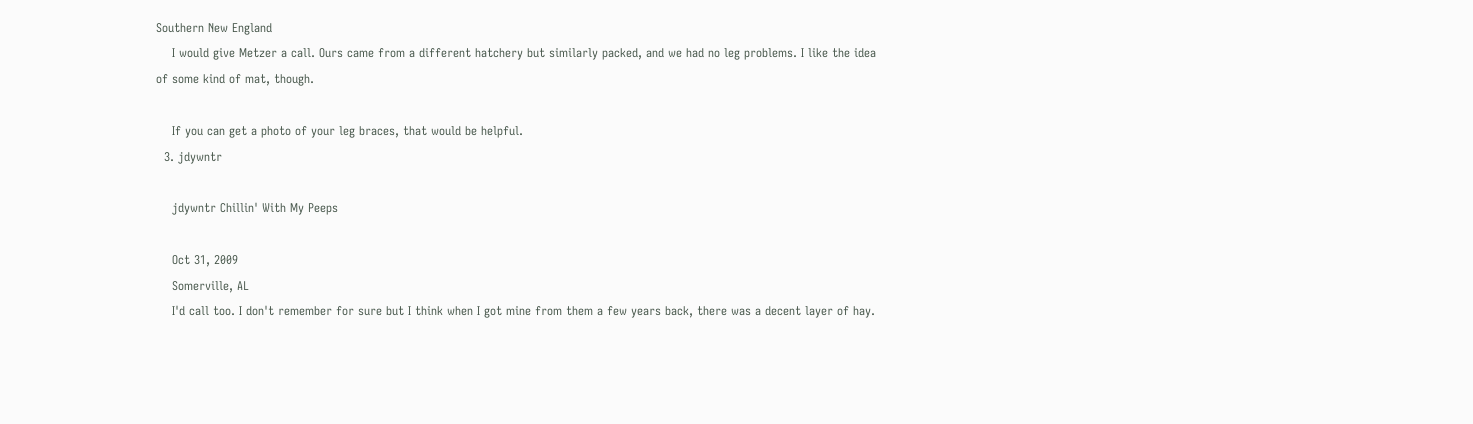Southern New England
    I would give Metzer a call. Ours came from a different hatchery but similarly packed, and we had no leg problems. I like the idea of some kind of mat, though.

    If you can get a photo of your leg braces, that would be helpful.
  3. jdywntr

    jdywntr Chillin' With My Peeps

    Oct 31, 2009
    Somerville, AL
    I'd call too. I don't remember for sure but I think when I got mine from them a few years back, there was a decent layer of hay.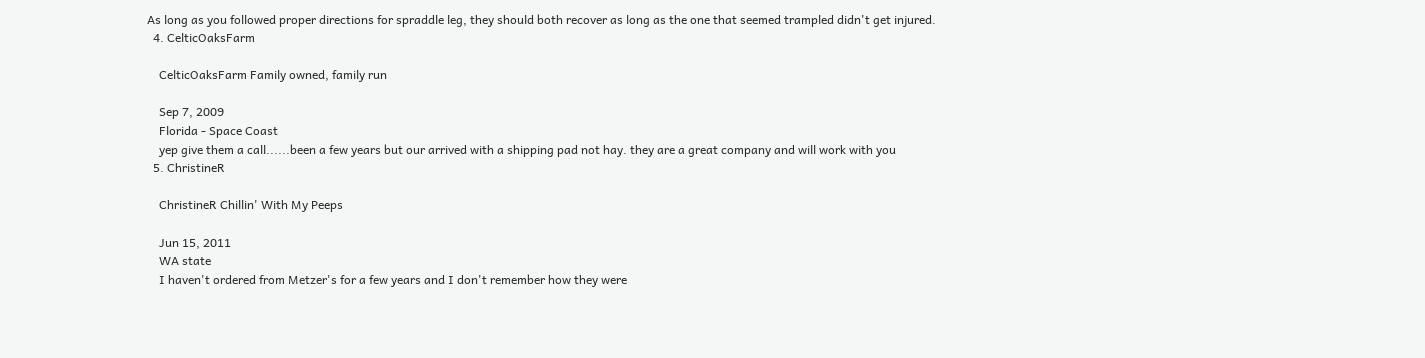As long as you followed proper directions for spraddle leg, they should both recover as long as the one that seemed trampled didn't get injured.
  4. CelticOaksFarm

    CelticOaksFarm Family owned, family run

    Sep 7, 2009
    Florida - Space Coast
    yep give them a call......been a few years but our arrived with a shipping pad not hay. they are a great company and will work with you
  5. ChristineR

    ChristineR Chillin' With My Peeps

    Jun 15, 2011
    WA state
    I haven't ordered from Metzer's for a few years and I don't remember how they were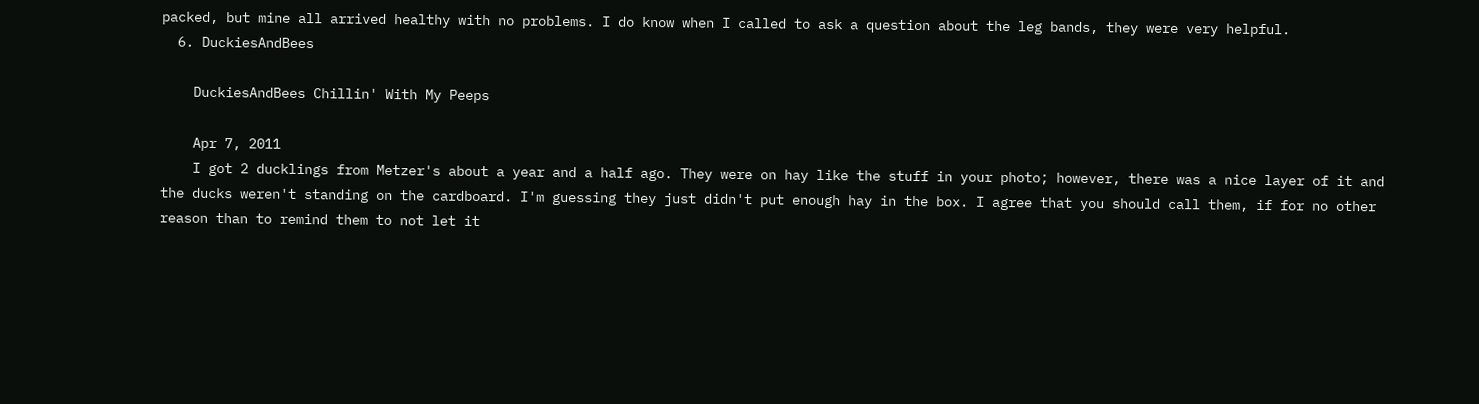packed, but mine all arrived healthy with no problems. I do know when I called to ask a question about the leg bands, they were very helpful.
  6. DuckiesAndBees

    DuckiesAndBees Chillin' With My Peeps

    Apr 7, 2011
    I got 2 ducklings from Metzer's about a year and a half ago. They were on hay like the stuff in your photo; however, there was a nice layer of it and the ducks weren't standing on the cardboard. I'm guessing they just didn't put enough hay in the box. I agree that you should call them, if for no other reason than to remind them to not let it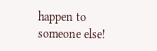happen to someone else!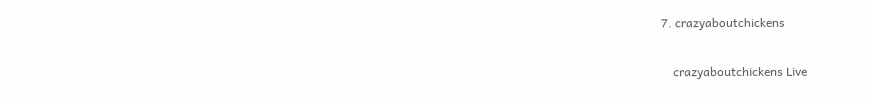7. crazyaboutchickens

    crazyaboutchickens Live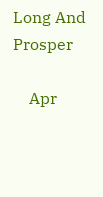Long And Prosper

    Apr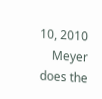10, 2010
    Meyer does the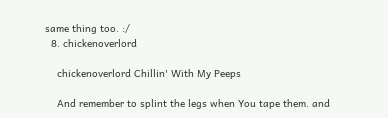same thing too. :/
  8. chickenoverlord

    chickenoverlord Chillin' With My Peeps

    And remember to splint the legs when You tape them. and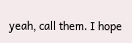yeah, call them. I hope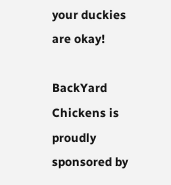your duckies are okay!

BackYard Chickens is proudly sponsored by